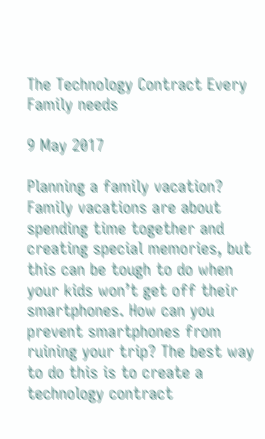The Technology Contract Every Family needs

9 May 2017

Planning a family vacation? Family vacations are about spending time together and creating special memories, but this can be tough to do when your kids won’t get off their smartphones. How can you prevent smartphones from ruining your trip? The best way to do this is to create a technology contract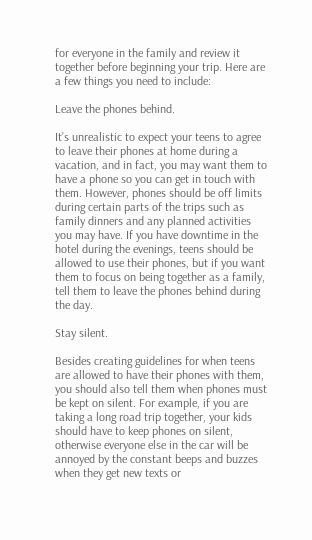for everyone in the family and review it together before beginning your trip. Here are a few things you need to include:

Leave the phones behind.

It’s unrealistic to expect your teens to agree to leave their phones at home during a vacation, and in fact, you may want them to have a phone so you can get in touch with them. However, phones should be off limits during certain parts of the trips such as family dinners and any planned activities you may have. If you have downtime in the hotel during the evenings, teens should be allowed to use their phones, but if you want them to focus on being together as a family, tell them to leave the phones behind during the day.

Stay silent.

Besides creating guidelines for when teens are allowed to have their phones with them, you should also tell them when phones must be kept on silent. For example, if you are taking a long road trip together, your kids should have to keep phones on silent, otherwise everyone else in the car will be annoyed by the constant beeps and buzzes when they get new texts or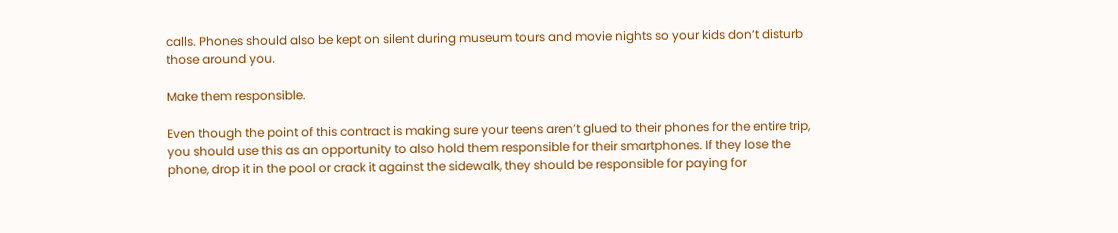calls. Phones should also be kept on silent during museum tours and movie nights so your kids don’t disturb those around you.

Make them responsible.

Even though the point of this contract is making sure your teens aren’t glued to their phones for the entire trip, you should use this as an opportunity to also hold them responsible for their smartphones. If they lose the phone, drop it in the pool or crack it against the sidewalk, they should be responsible for paying for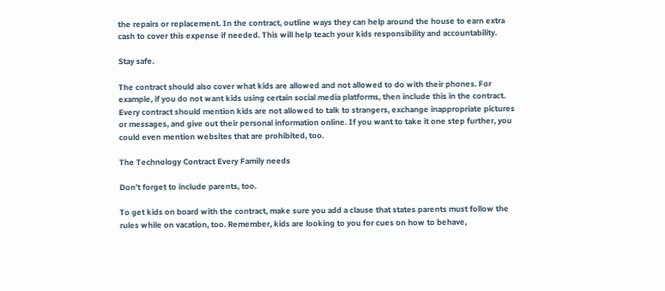the repairs or replacement. In the contract, outline ways they can help around the house to earn extra cash to cover this expense if needed. This will help teach your kids responsibility and accountability.

Stay safe.

The contract should also cover what kids are allowed and not allowed to do with their phones. For example, if you do not want kids using certain social media platforms, then include this in the contract. Every contract should mention kids are not allowed to talk to strangers, exchange inappropriate pictures or messages, and give out their personal information online. If you want to take it one step further, you could even mention websites that are prohibited, too.

The Technology Contract Every Family needs

Don’t forget to include parents, too.

To get kids on board with the contract, make sure you add a clause that states parents must follow the rules while on vacation, too. Remember, kids are looking to you for cues on how to behave,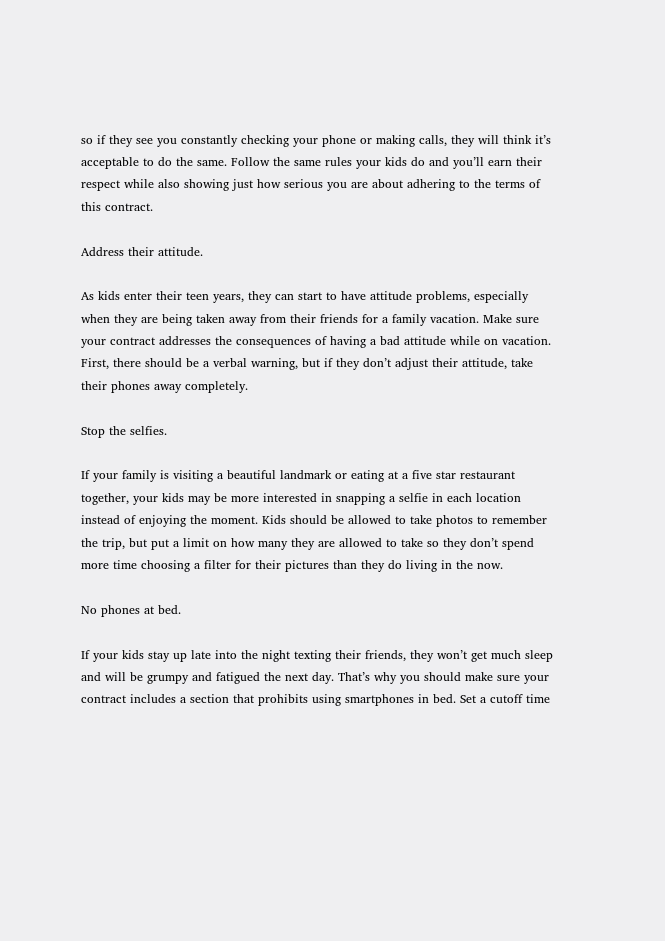so if they see you constantly checking your phone or making calls, they will think it’s acceptable to do the same. Follow the same rules your kids do and you’ll earn their respect while also showing just how serious you are about adhering to the terms of this contract.

Address their attitude.

As kids enter their teen years, they can start to have attitude problems, especially when they are being taken away from their friends for a family vacation. Make sure your contract addresses the consequences of having a bad attitude while on vacation. First, there should be a verbal warning, but if they don’t adjust their attitude, take their phones away completely.

Stop the selfies.

If your family is visiting a beautiful landmark or eating at a five star restaurant together, your kids may be more interested in snapping a selfie in each location instead of enjoying the moment. Kids should be allowed to take photos to remember the trip, but put a limit on how many they are allowed to take so they don’t spend more time choosing a filter for their pictures than they do living in the now.

No phones at bed.

If your kids stay up late into the night texting their friends, they won’t get much sleep and will be grumpy and fatigued the next day. That’s why you should make sure your contract includes a section that prohibits using smartphones in bed. Set a cutoff time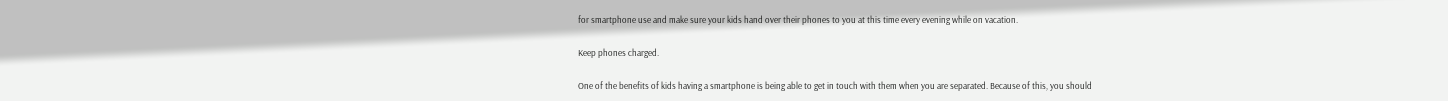for smartphone use and make sure your kids hand over their phones to you at this time every evening while on vacation.

Keep phones charged.

One of the benefits of kids having a smartphone is being able to get in touch with them when you are separated. Because of this, you should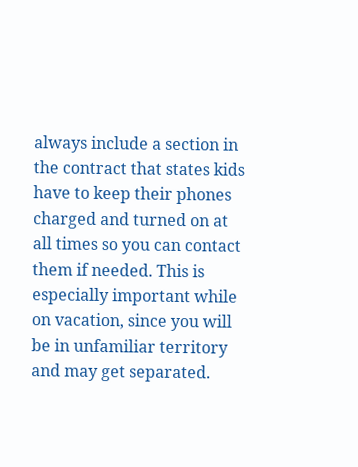always include a section in the contract that states kids have to keep their phones charged and turned on at all times so you can contact them if needed. This is especially important while on vacation, since you will be in unfamiliar territory and may get separated.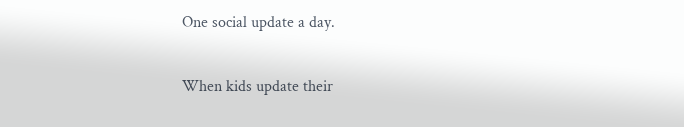One social update a day.

When kids update their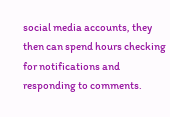social media accounts, they then can spend hours checking for notifications and responding to comments.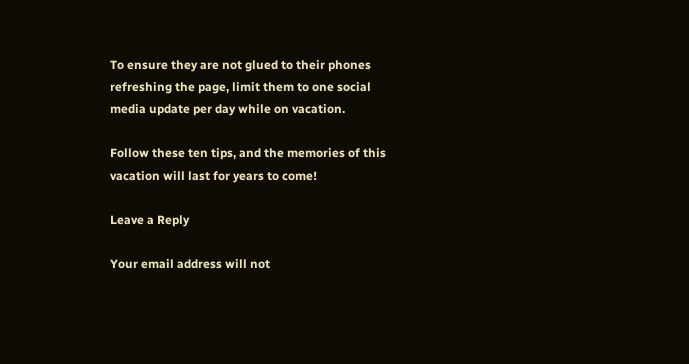To ensure they are not glued to their phones refreshing the page, limit them to one social media update per day while on vacation.

Follow these ten tips, and the memories of this vacation will last for years to come!

Leave a Reply

Your email address will not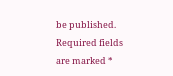be published. Required fields are marked *